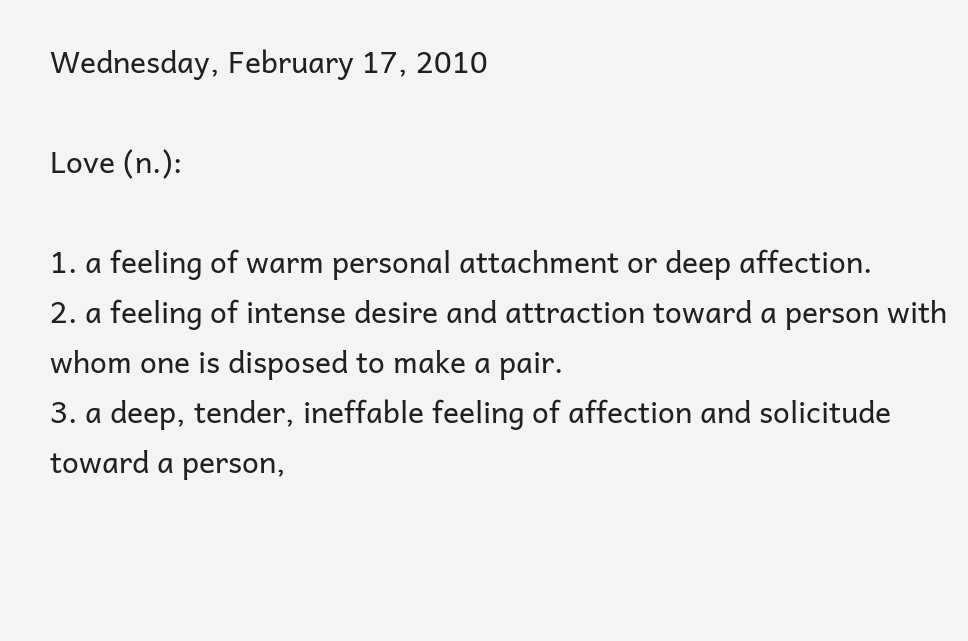Wednesday, February 17, 2010

Love (n.):

1. a feeling of warm personal attachment or deep affection.
2. a feeling of intense desire and attraction toward a person with whom one is disposed to make a pair.
3. a deep, tender, ineffable feeling of affection and solicitude toward a person,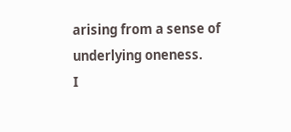arising from a sense of underlying oneness.
I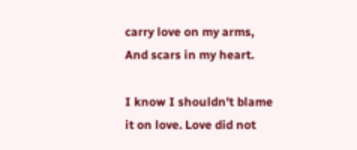carry love on my arms,
And scars in my heart.

I know I shouldn't blame it on love. Love did not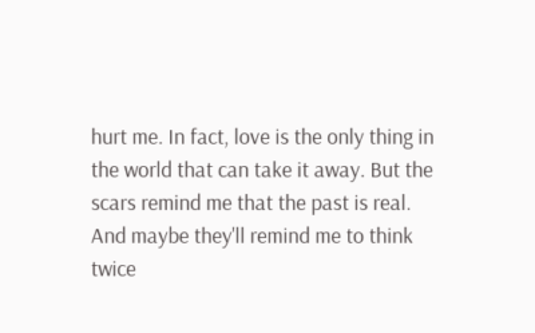hurt me. In fact, love is the only thing in the world that can take it away. But the scars remind me that the past is real. And maybe they'll remind me to think twice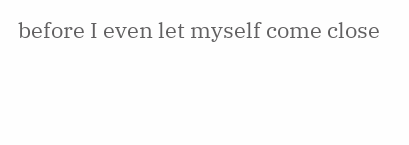before I even let myself come close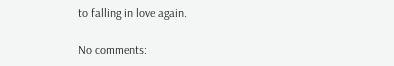to falling in love again.

No comments: